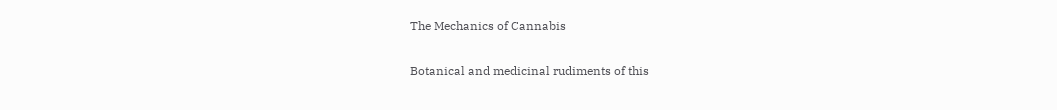The Mechanics of Cannabis

Botanical and medicinal rudiments of this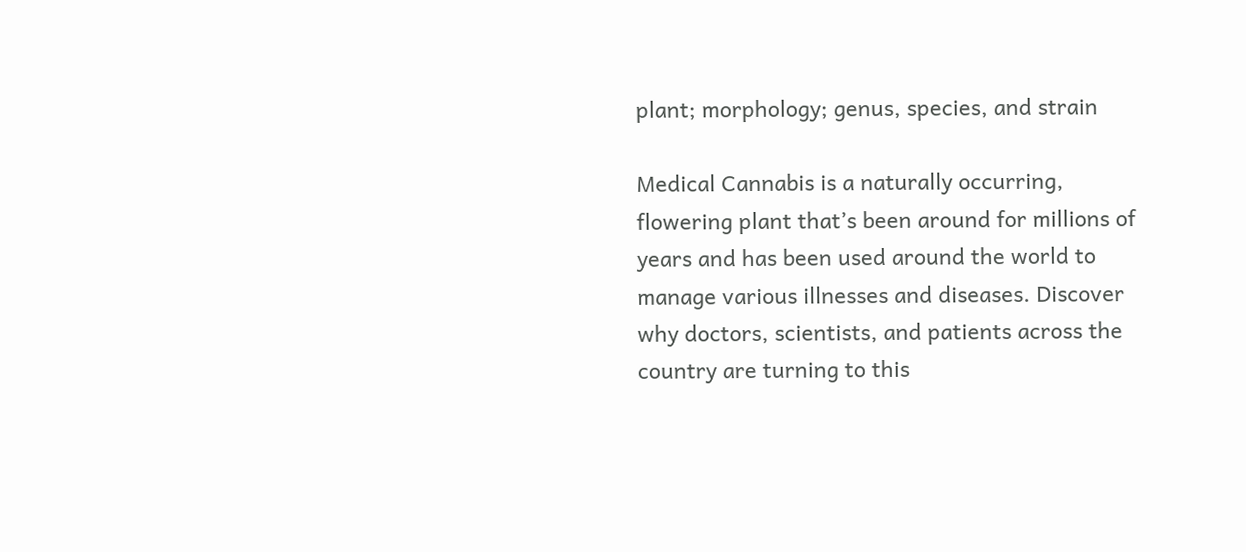plant; morphology; genus, species, and strain

Medical Cannabis is a naturally occurring, flowering plant that’s been around for millions of years and has been used around the world to manage various illnesses and diseases. Discover why doctors, scientists, and patients across the country are turning to this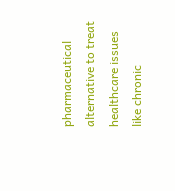pharmaceutical alternative to treat healthcare issues like chronic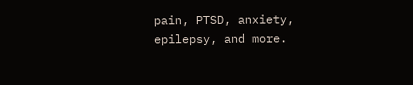pain, PTSD, anxiety, epilepsy, and more.